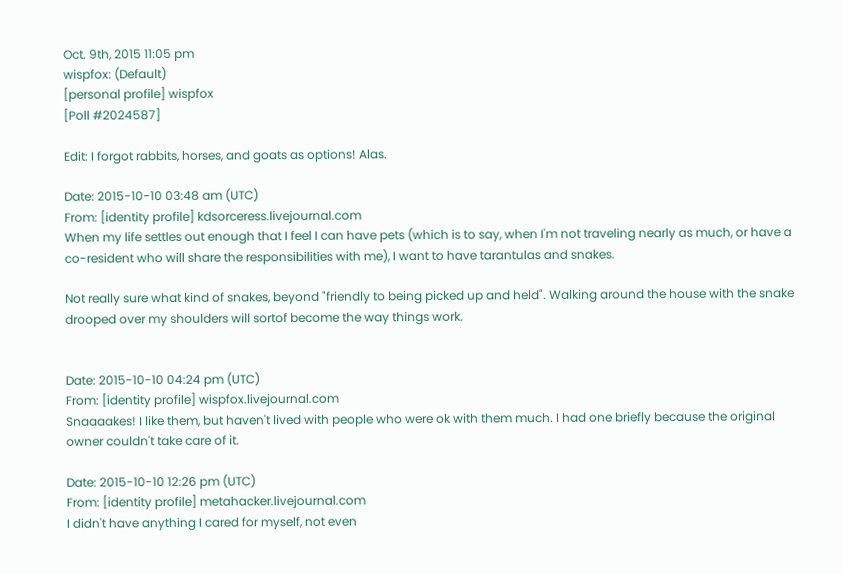Oct. 9th, 2015 11:05 pm
wispfox: (Default)
[personal profile] wispfox
[Poll #2024587]

Edit: I forgot rabbits, horses, and goats as options! Alas.

Date: 2015-10-10 03:48 am (UTC)
From: [identity profile] kdsorceress.livejournal.com
When my life settles out enough that I feel I can have pets (which is to say, when I'm not traveling nearly as much, or have a co-resident who will share the responsibilities with me), I want to have tarantulas and snakes.

Not really sure what kind of snakes, beyond "friendly to being picked up and held". Walking around the house with the snake drooped over my shoulders will sortof become the way things work.


Date: 2015-10-10 04:24 pm (UTC)
From: [identity profile] wispfox.livejournal.com
Snaaaakes! I like them, but haven't lived with people who were ok with them much. I had one briefly because the original owner couldn't take care of it.

Date: 2015-10-10 12:26 pm (UTC)
From: [identity profile] metahacker.livejournal.com
I didn't have anything I cared for myself, not even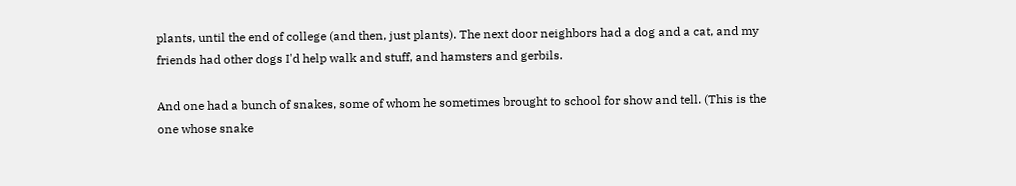plants, until the end of college (and then, just plants). The next door neighbors had a dog and a cat, and my friends had other dogs I'd help walk and stuff, and hamsters and gerbils.

And one had a bunch of snakes, some of whom he sometimes brought to school for show and tell. (This is the one whose snake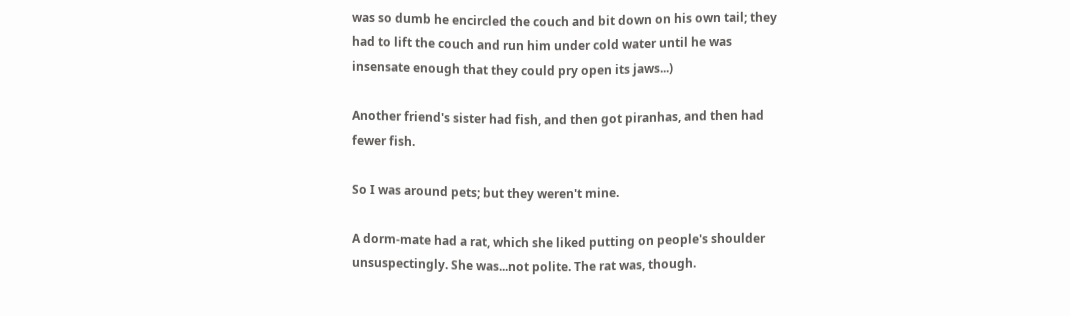was so dumb he encircled the couch and bit down on his own tail; they had to lift the couch and run him under cold water until he was insensate enough that they could pry open its jaws...)

Another friend's sister had fish, and then got piranhas, and then had fewer fish.

So I was around pets; but they weren't mine.

A dorm-mate had a rat, which she liked putting on people's shoulder unsuspectingly. She was...not polite. The rat was, though.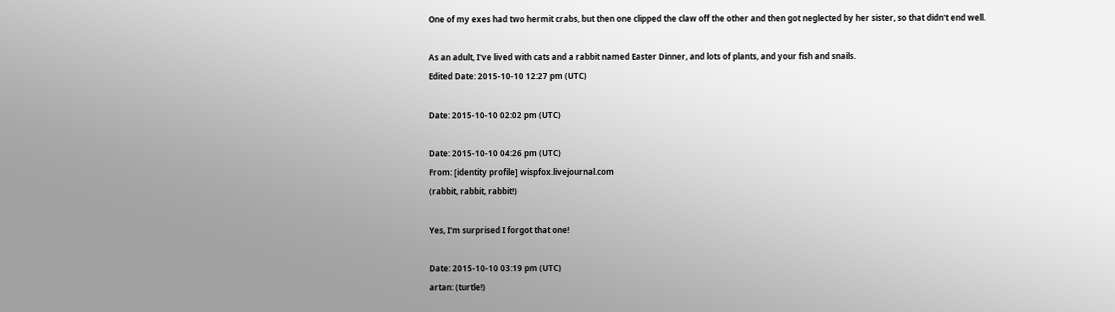One of my exes had two hermit crabs, but then one clipped the claw off the other and then got neglected by her sister, so that didn't end well.

As an adult, I've lived with cats and a rabbit named Easter Dinner, and lots of plants, and your fish and snails.
Edited Date: 2015-10-10 12:27 pm (UTC)

Date: 2015-10-10 02:02 pm (UTC)

Date: 2015-10-10 04:26 pm (UTC)
From: [identity profile] wispfox.livejournal.com
(rabbit, rabbit, rabbit!)

Yes, I'm surprised I forgot that one!

Date: 2015-10-10 03:19 pm (UTC)
artan: (turtle!)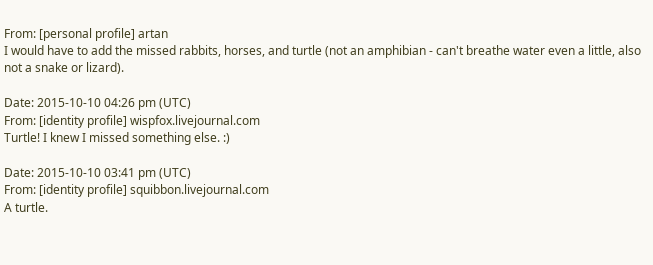From: [personal profile] artan
I would have to add the missed rabbits, horses, and turtle (not an amphibian - can't breathe water even a little, also not a snake or lizard).

Date: 2015-10-10 04:26 pm (UTC)
From: [identity profile] wispfox.livejournal.com
Turtle! I knew I missed something else. :)

Date: 2015-10-10 03:41 pm (UTC)
From: [identity profile] squibbon.livejournal.com
A turtle.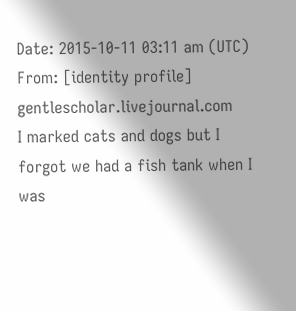Date: 2015-10-11 03:11 am (UTC)
From: [identity profile] gentlescholar.livejournal.com
I marked cats and dogs but I forgot we had a fish tank when I was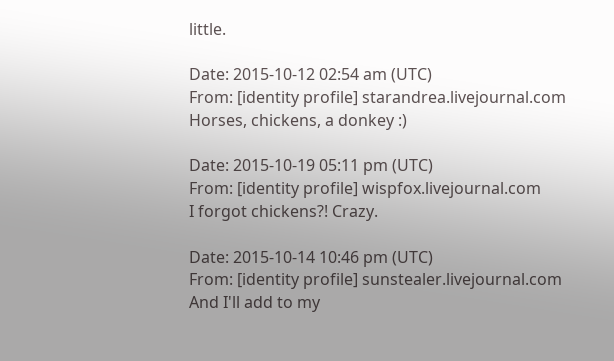little.

Date: 2015-10-12 02:54 am (UTC)
From: [identity profile] starandrea.livejournal.com
Horses, chickens, a donkey :)

Date: 2015-10-19 05:11 pm (UTC)
From: [identity profile] wispfox.livejournal.com
I forgot chickens?! Crazy.

Date: 2015-10-14 10:46 pm (UTC)
From: [identity profile] sunstealer.livejournal.com
And I'll add to my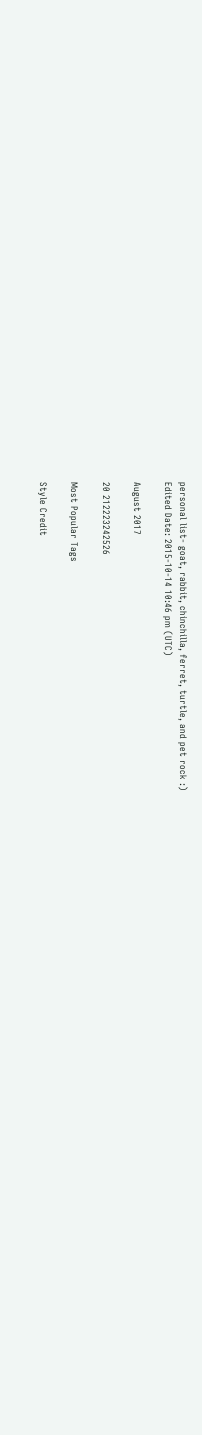personal list- goat, rabbit, chinchilla, ferret, turtle, and pet rock :)
Edited Date: 2015-10-14 10:46 pm (UTC)

August 2017

20 212223242526

Most Popular Tags

Style Credit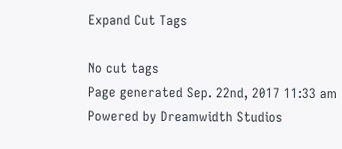Expand Cut Tags

No cut tags
Page generated Sep. 22nd, 2017 11:33 am
Powered by Dreamwidth Studios